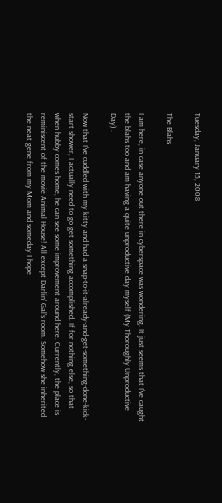Tuesday, January 15, 2008

The Blahs

I am here, in case anyone out there in cyberspace was wondering. It just seems that I've caught the blahs too and am having a quite unproductive day myself (My Thoroughly Unproductive Day) .

Now that I've cuddled with my kitty and had a snap-to-it-already-and-get-something-done-kick-start shower, I actually need to go get something accomplished. If for nothing else, so that when hubby comes home, he can see some improvement around here. Currently, the place is reminiscent of the movie Animal House! All except Darlin' Gal's room. Somehow she inherited the neat gene from my Mom and someday I hope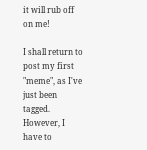it will rub off on me!

I shall return to post my first "meme", as I've just been tagged. However, I have to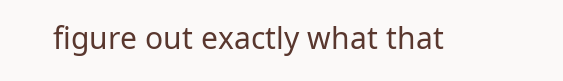figure out exactly what that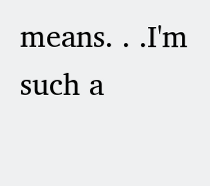means. . .I'm such a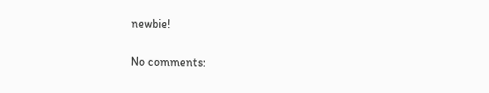newbie!

No comments: